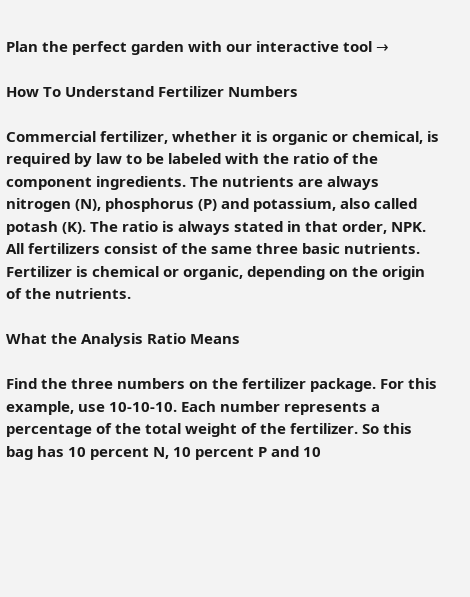Plan the perfect garden with our interactive tool →

How To Understand Fertilizer Numbers

Commercial fertilizer, whether it is organic or chemical, is required by law to be labeled with the ratio of the component ingredients. The nutrients are always nitrogen (N), phosphorus (P) and potassium, also called potash (K). The ratio is always stated in that order, NPK. All fertilizers consist of the same three basic nutrients. Fertilizer is chemical or organic, depending on the origin of the nutrients.

What the Analysis Ratio Means

Find the three numbers on the fertilizer package. For this example, use 10-10-10. Each number represents a percentage of the total weight of the fertilizer. So this bag has 10 percent N, 10 percent P and 10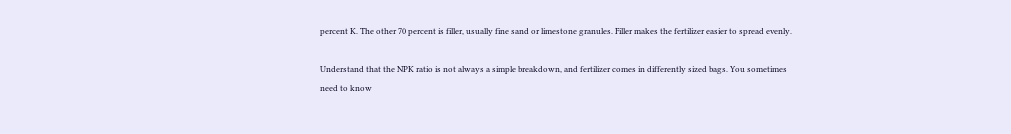percent K. The other 70 percent is filler, usually fine sand or limestone granules. Filler makes the fertilizer easier to spread evenly.

Understand that the NPK ratio is not always a simple breakdown, and fertilizer comes in differently sized bags. You sometimes need to know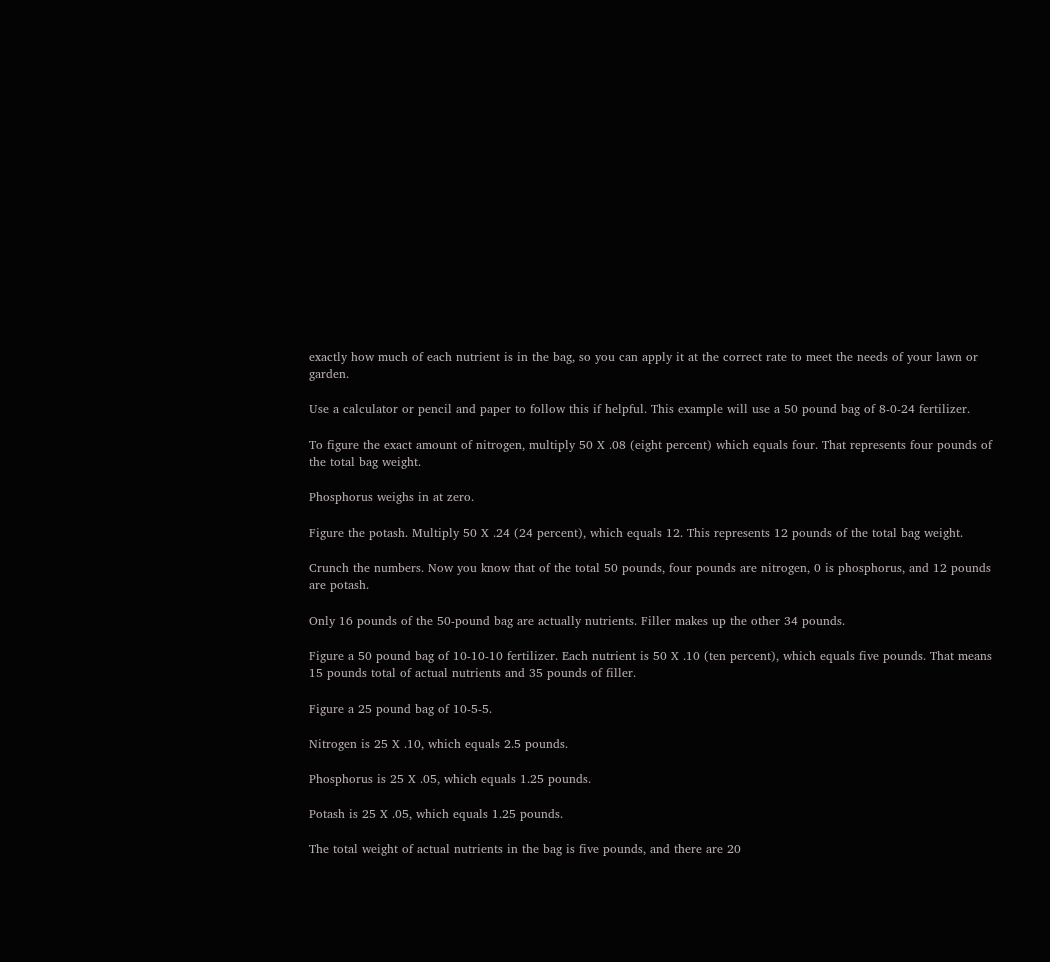exactly how much of each nutrient is in the bag, so you can apply it at the correct rate to meet the needs of your lawn or garden.

Use a calculator or pencil and paper to follow this if helpful. This example will use a 50 pound bag of 8-0-24 fertilizer.

To figure the exact amount of nitrogen, multiply 50 X .08 (eight percent) which equals four. That represents four pounds of the total bag weight.

Phosphorus weighs in at zero.

Figure the potash. Multiply 50 X .24 (24 percent), which equals 12. This represents 12 pounds of the total bag weight.

Crunch the numbers. Now you know that of the total 50 pounds, four pounds are nitrogen, 0 is phosphorus, and 12 pounds are potash.

Only 16 pounds of the 50-pound bag are actually nutrients. Filler makes up the other 34 pounds.

Figure a 50 pound bag of 10-10-10 fertilizer. Each nutrient is 50 X .10 (ten percent), which equals five pounds. That means 15 pounds total of actual nutrients and 35 pounds of filler.

Figure a 25 pound bag of 10-5-5.

Nitrogen is 25 X .10, which equals 2.5 pounds.

Phosphorus is 25 X .05, which equals 1.25 pounds.

Potash is 25 X .05, which equals 1.25 pounds.

The total weight of actual nutrients in the bag is five pounds, and there are 20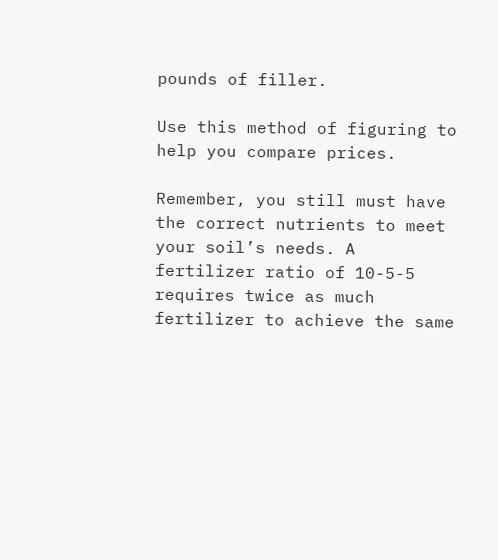pounds of filler.

Use this method of figuring to help you compare prices.

Remember, you still must have the correct nutrients to meet your soil’s needs. A fertilizer ratio of 10-5-5 requires twice as much fertilizer to achieve the same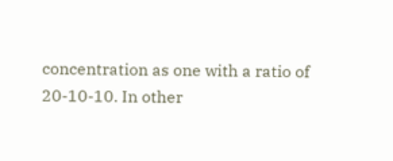concentration as one with a ratio of 20-10-10. In other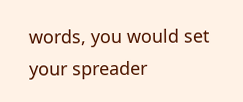words, you would set your spreader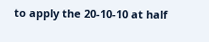to apply the 20-10-10 at half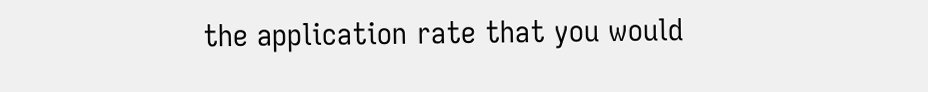the application rate that you would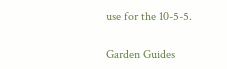use for the 10-5-5.

Garden Guides